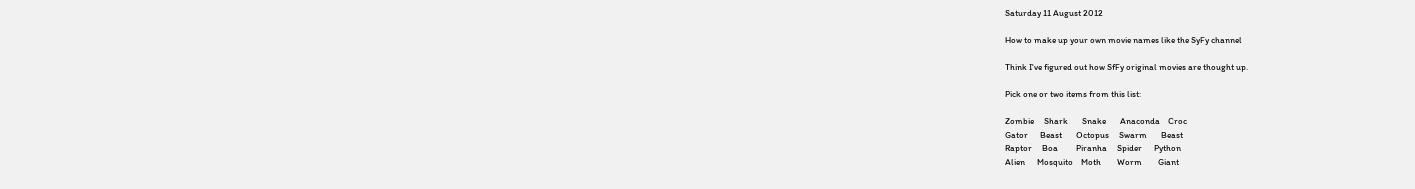Saturday 11 August 2012

How to make up your own movie names like the SyFy channel

Think I've figured out how SfFy original movies are thought up.

Pick one or two items from this list:

Zombie     Shark       Snake       Anaconda    Croc
Gator      Beast       Octopus     Swarm       Beast
Raptor     Boa         Piranha     Spider      Python
Alien      Mosquito    Moth        Worm        Giant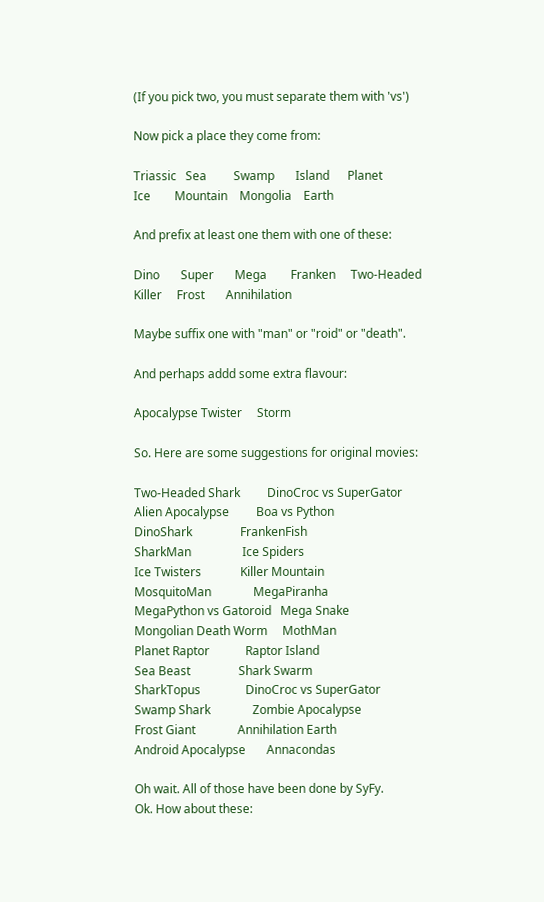(If you pick two, you must separate them with 'vs')

Now pick a place they come from:

Triassic   Sea         Swamp       Island      Planet
Ice        Mountain    Mongolia    Earth

And prefix at least one them with one of these:

Dino       Super       Mega        Franken     Two-Headed
Killer     Frost       Annihilation

Maybe suffix one with "man" or "roid" or "death".

And perhaps addd some extra flavour:

Apocalypse Twister     Storm

So. Here are some suggestions for original movies:

Two-Headed Shark         DinoCroc vs SuperGator
Alien Apocalypse         Boa vs Python
DinoShark                FrankenFish
SharkMan                 Ice Spiders
Ice Twisters             Killer Mountain
MosquitoMan              MegaPiranha
MegaPython vs Gatoroid   Mega Snake
Mongolian Death Worm     MothMan
Planet Raptor            Raptor Island
Sea Beast                Shark Swarm
SharkTopus               DinoCroc vs SuperGator
Swamp Shark              Zombie Apocalypse
Frost Giant              Annihilation Earth
Android Apocalypse       Annacondas

Oh wait. All of those have been done by SyFy.
Ok. How about these: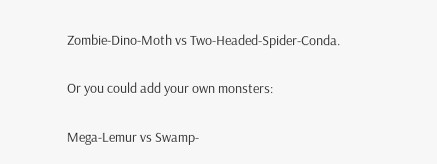Zombie-Dino-Moth vs Two-Headed-Spider-Conda.

Or you could add your own monsters:

Mega-Lemur vs Swamp-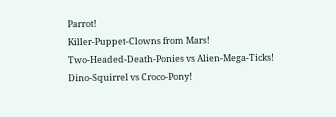Parrot!
Killer-Puppet-Clowns from Mars!
Two-Headed-Death-Ponies vs Alien-Mega-Ticks!
Dino-Squirrel vs Croco-Pony!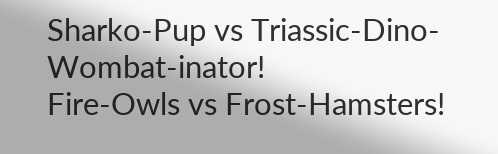Sharko-Pup vs Triassic-Dino-Wombat-inator!
Fire-Owls vs Frost-Hamsters!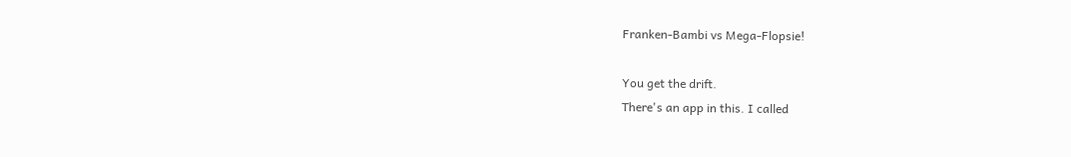Franken-Bambi vs Mega-Flopsie!

You get the drift.
There's an app in this. I called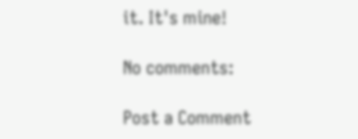it. It's mine!

No comments:

Post a Comment